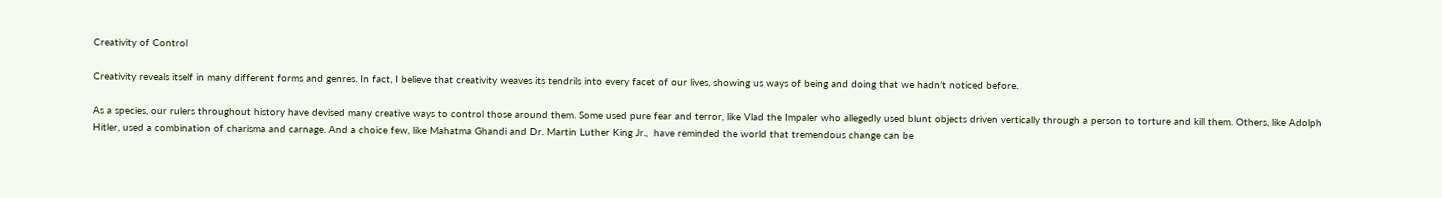Creativity of Control

Creativity reveals itself in many different forms and genres. In fact, I believe that creativity weaves its tendrils into every facet of our lives, showing us ways of being and doing that we hadn’t noticed before.

As a species, our rulers throughout history have devised many creative ways to control those around them. Some used pure fear and terror, like Vlad the Impaler who allegedly used blunt objects driven vertically through a person to torture and kill them. Others, like Adolph Hitler, used a combination of charisma and carnage. And a choice few, like Mahatma Ghandi and Dr. Martin Luther King Jr.,  have reminded the world that tremendous change can be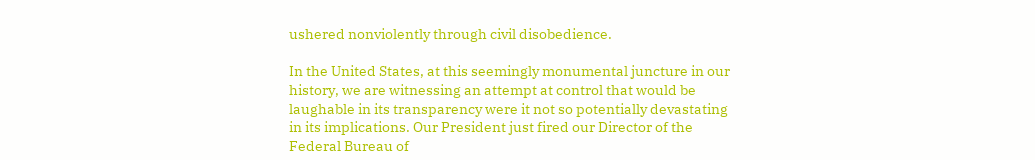ushered nonviolently through civil disobedience.

In the United States, at this seemingly monumental juncture in our history, we are witnessing an attempt at control that would be laughable in its transparency were it not so potentially devastating in its implications. Our President just fired our Director of the Federal Bureau of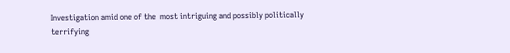Investigation amid one of the  most intriguing and possibly politically terrifying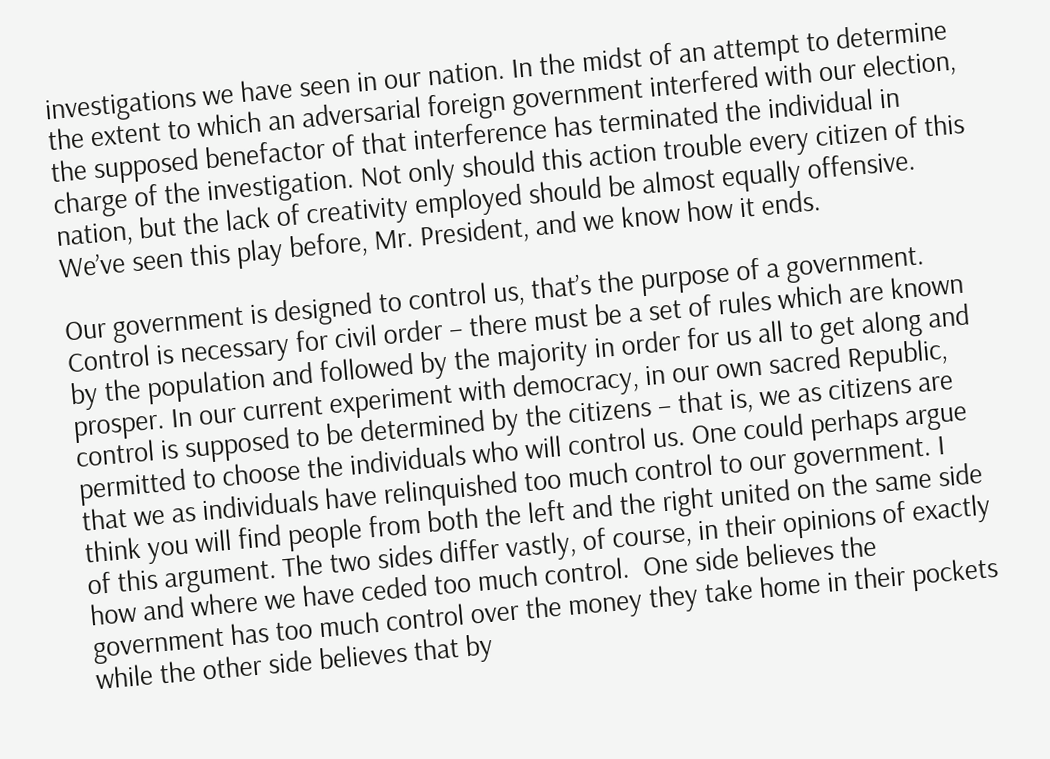investigations we have seen in our nation. In the midst of an attempt to determine the extent to which an adversarial foreign government interfered with our election, the supposed benefactor of that interference has terminated the individual in charge of the investigation. Not only should this action trouble every citizen of this nation, but the lack of creativity employed should be almost equally offensive. We’ve seen this play before, Mr. President, and we know how it ends.

Our government is designed to control us, that’s the purpose of a government. Control is necessary for civil order – there must be a set of rules which are known by the population and followed by the majority in order for us all to get along and prosper. In our current experiment with democracy, in our own sacred Republic, control is supposed to be determined by the citizens – that is, we as citizens are permitted to choose the individuals who will control us. One could perhaps argue that we as individuals have relinquished too much control to our government. I think you will find people from both the left and the right united on the same side of this argument. The two sides differ vastly, of course, in their opinions of exactly how and where we have ceded too much control.  One side believes the government has too much control over the money they take home in their pockets while the other side believes that by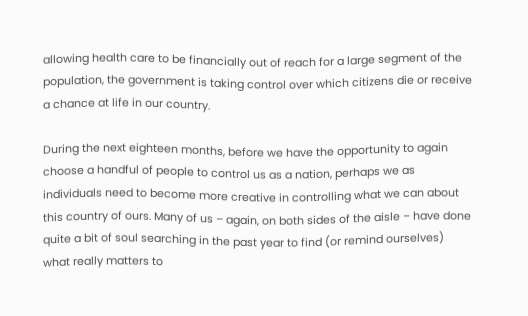allowing health care to be financially out of reach for a large segment of the population, the government is taking control over which citizens die or receive a chance at life in our country.

During the next eighteen months, before we have the opportunity to again choose a handful of people to control us as a nation, perhaps we as individuals need to become more creative in controlling what we can about this country of ours. Many of us – again, on both sides of the aisle – have done quite a bit of soul searching in the past year to find (or remind ourselves) what really matters to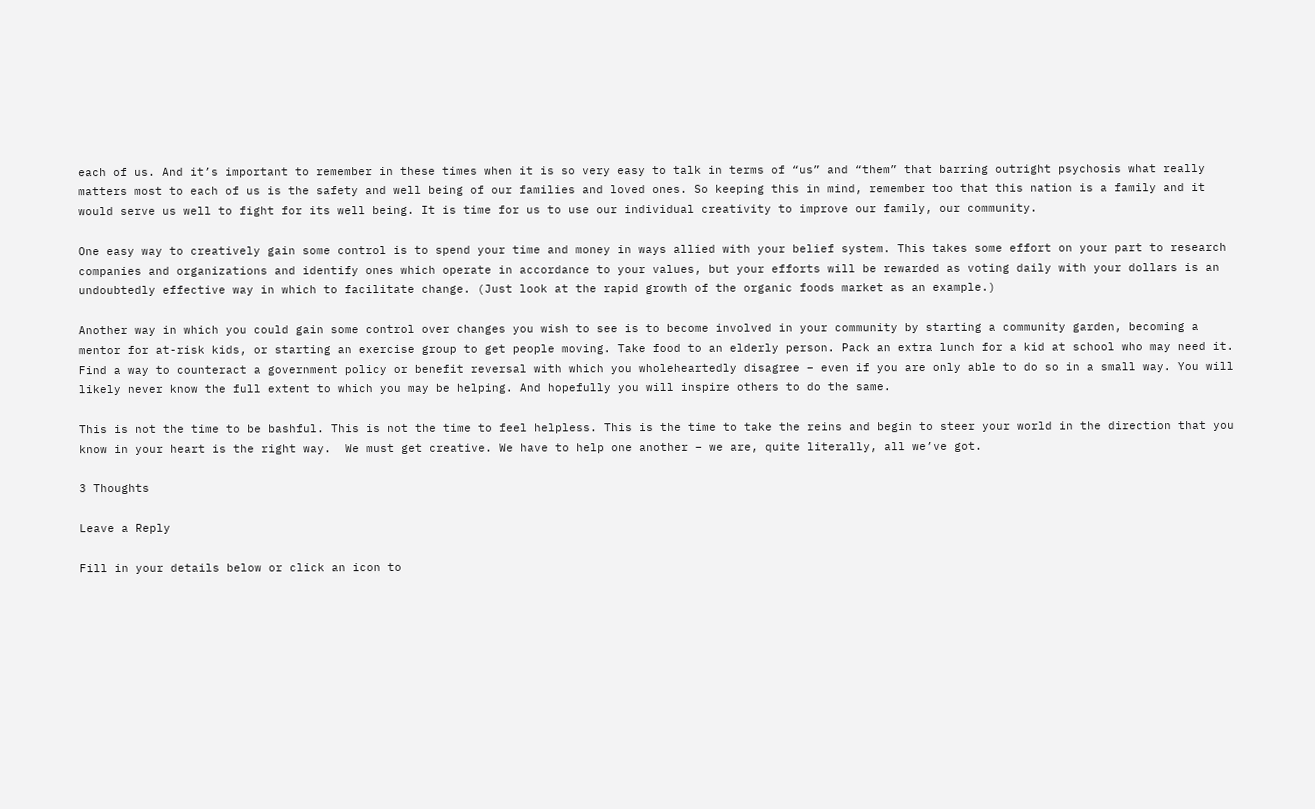each of us. And it’s important to remember in these times when it is so very easy to talk in terms of “us” and “them” that barring outright psychosis what really matters most to each of us is the safety and well being of our families and loved ones. So keeping this in mind, remember too that this nation is a family and it would serve us well to fight for its well being. It is time for us to use our individual creativity to improve our family, our community.

One easy way to creatively gain some control is to spend your time and money in ways allied with your belief system. This takes some effort on your part to research companies and organizations and identify ones which operate in accordance to your values, but your efforts will be rewarded as voting daily with your dollars is an undoubtedly effective way in which to facilitate change. (Just look at the rapid growth of the organic foods market as an example.)

Another way in which you could gain some control over changes you wish to see is to become involved in your community by starting a community garden, becoming a mentor for at-risk kids, or starting an exercise group to get people moving. Take food to an elderly person. Pack an extra lunch for a kid at school who may need it. Find a way to counteract a government policy or benefit reversal with which you wholeheartedly disagree – even if you are only able to do so in a small way. You will likely never know the full extent to which you may be helping. And hopefully you will inspire others to do the same.

This is not the time to be bashful. This is not the time to feel helpless. This is the time to take the reins and begin to steer your world in the direction that you know in your heart is the right way.  We must get creative. We have to help one another – we are, quite literally, all we’ve got.

3 Thoughts

Leave a Reply

Fill in your details below or click an icon to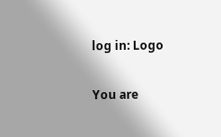log in: Logo

You are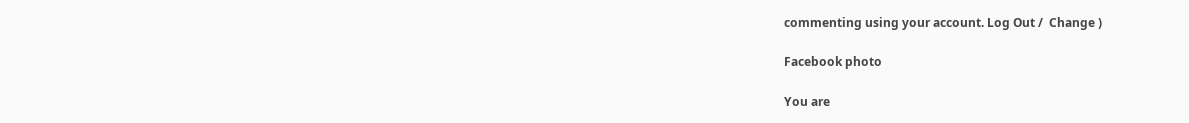commenting using your account. Log Out /  Change )

Facebook photo

You are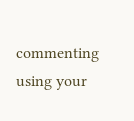commenting using your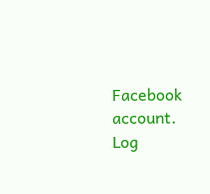Facebook account. Log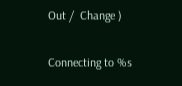Out /  Change )

Connecting to %s